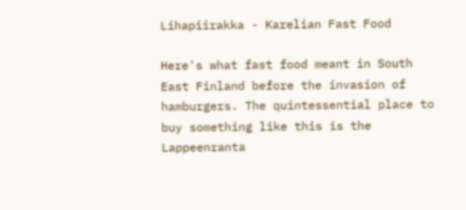Lihapiirakka - Karelian Fast Food

Here's what fast food meant in South East Finland before the invasion of hamburgers. The quintessential place to buy something like this is the Lappeenranta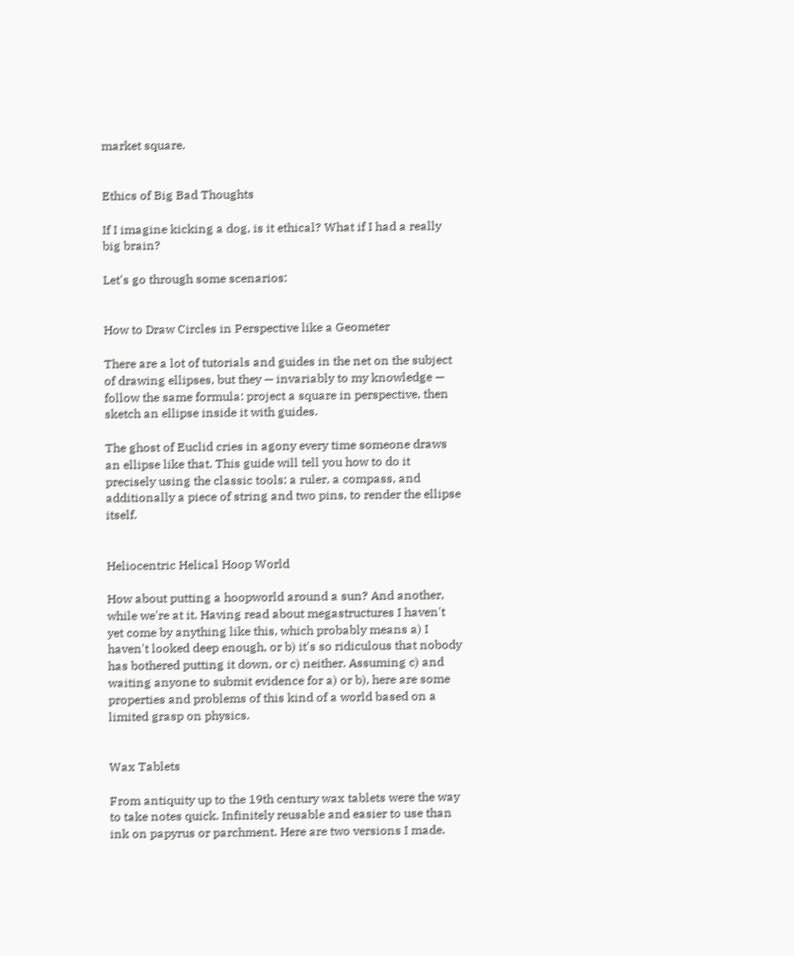market square.


Ethics of Big Bad Thoughts

If I imagine kicking a dog, is it ethical? What if I had a really big brain?

Let's go through some scenarios:


How to Draw Circles in Perspective like a Geometer

There are a lot of tutorials and guides in the net on the subject of drawing ellipses, but they — invariably to my knowledge — follow the same formula: project a square in perspective, then sketch an ellipse inside it with guides.

The ghost of Euclid cries in agony every time someone draws an ellipse like that. This guide will tell you how to do it precisely using the classic tools: a ruler, a compass, and additionally a piece of string and two pins, to render the ellipse itself.


Heliocentric Helical Hoop World

How about putting a hoopworld around a sun? And another, while we're at it. Having read about megastructures I haven't yet come by anything like this, which probably means a) I haven't looked deep enough, or b) it's so ridiculous that nobody has bothered putting it down, or c) neither. Assuming c) and waiting anyone to submit evidence for a) or b), here are some properties and problems of this kind of a world based on a limited grasp on physics.


Wax Tablets

From antiquity up to the 19th century wax tablets were the way to take notes quick. Infinitely reusable and easier to use than ink on papyrus or parchment. Here are two versions I made.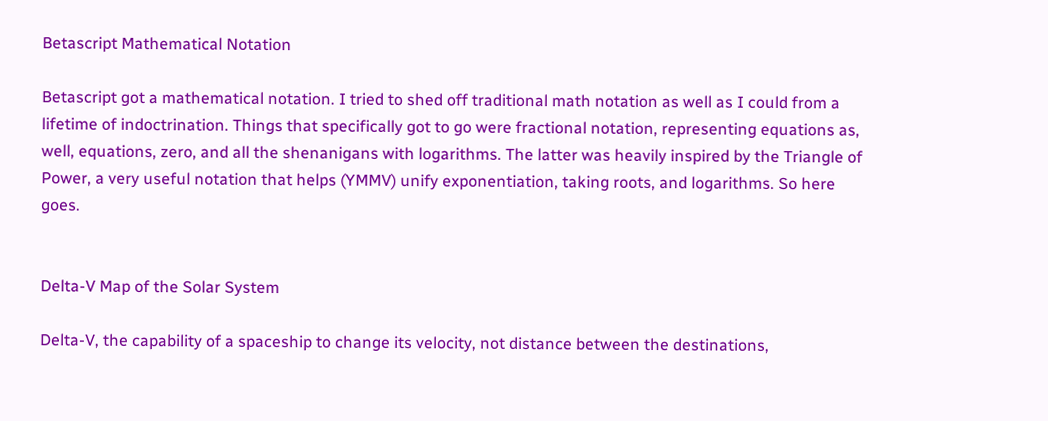Betascript Mathematical Notation

Betascript got a mathematical notation. I tried to shed off traditional math notation as well as I could from a lifetime of indoctrination. Things that specifically got to go were fractional notation, representing equations as, well, equations, zero, and all the shenanigans with logarithms. The latter was heavily inspired by the Triangle of Power, a very useful notation that helps (YMMV) unify exponentiation, taking roots, and logarithms. So here goes.


Delta-V Map of the Solar System

Delta-V, the capability of a spaceship to change its velocity, not distance between the destinations,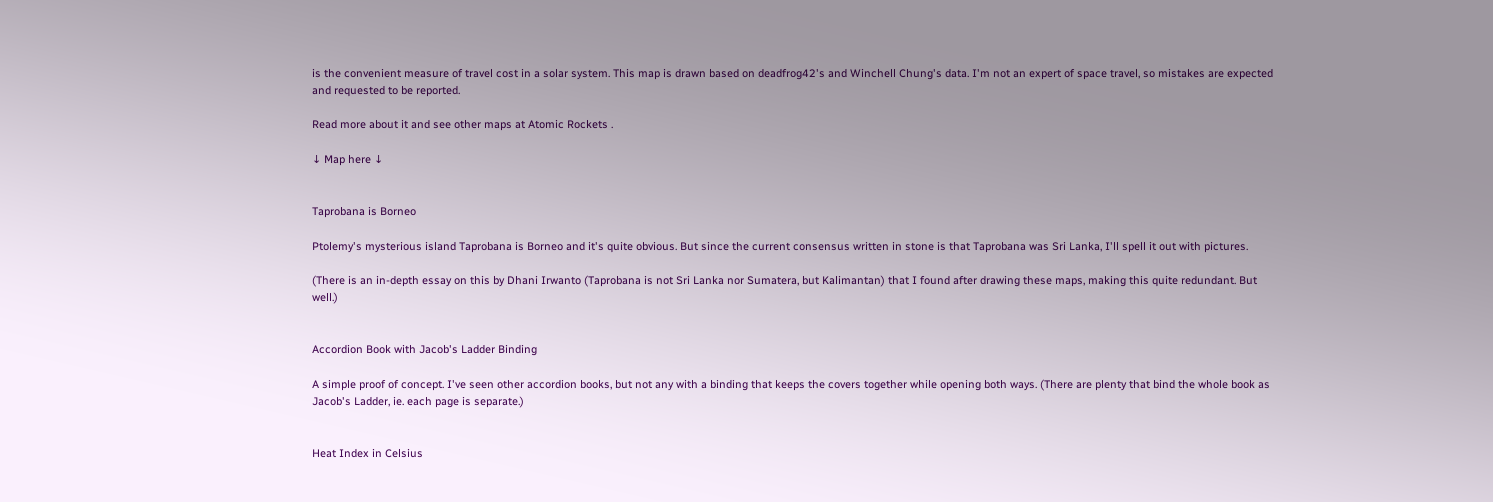is the convenient measure of travel cost in a solar system. This map is drawn based on deadfrog42's and Winchell Chung's data. I'm not an expert of space travel, so mistakes are expected and requested to be reported.

Read more about it and see other maps at Atomic Rockets .

↓ Map here ↓


Taprobana is Borneo

Ptolemy's mysterious island Taprobana is Borneo and it's quite obvious. But since the current consensus written in stone is that Taprobana was Sri Lanka, I'll spell it out with pictures.

(There is an in-depth essay on this by Dhani Irwanto (Taprobana is not Sri Lanka nor Sumatera, but Kalimantan) that I found after drawing these maps, making this quite redundant. But well.)


Accordion Book with Jacob's Ladder Binding

A simple proof of concept. I've seen other accordion books, but not any with a binding that keeps the covers together while opening both ways. (There are plenty that bind the whole book as Jacob's Ladder, ie. each page is separate.)


Heat Index in Celsius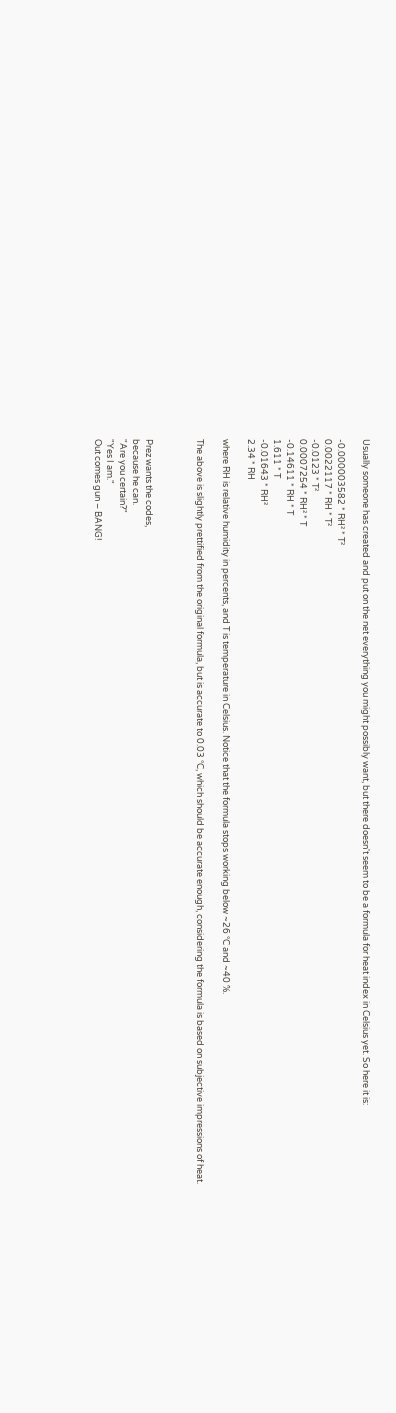Usually someone has created and put on the net everything you might possibly want, but there doesn't seem to be a formula for heat index in Celsius yet. So here it is:

-0.000003582 * RH² * T²
0.0022117 * RH * T²
-0.0123 * T²
0.0007254 * RH² * T
-0.14611 * RH * T
1.611 * T
-0.01643 * RH²
2.34 * RH

where RH is relative humidity in percents, and T is temperature in Celsius. Notice that the formula stops working below ~26 °C and ~40 %.

The above is slightly prettified from the original formula, but is accurate to 0.03 °C, which should be accurate enough, considering the formula is based on subjective impressions of heat.



Prez wants the codes,
because he can.
"Are you certain?"
"Yes I am."
Out comes gun – BANG!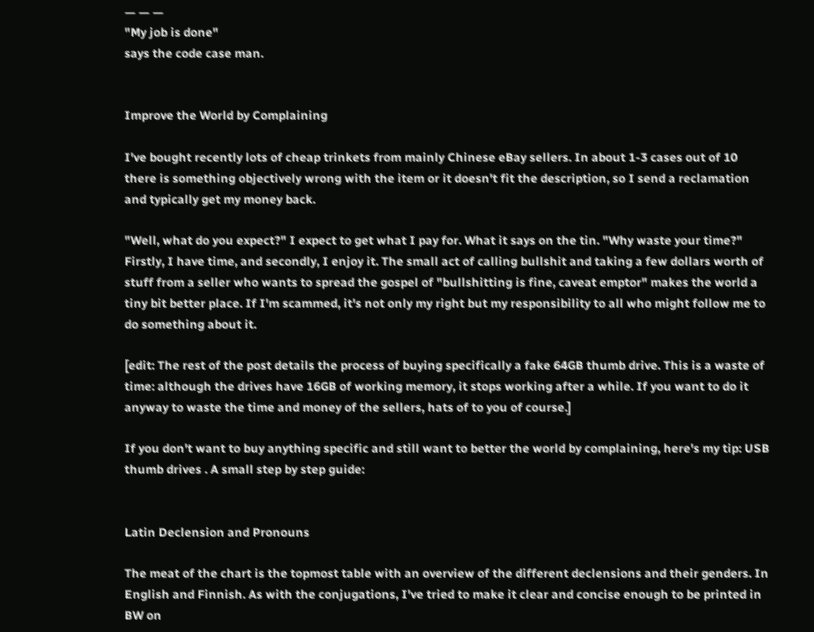— — —
"My job is done"
says the code case man.


Improve the World by Complaining

I've bought recently lots of cheap trinkets from mainly Chinese eBay sellers. In about 1-3 cases out of 10 there is something objectively wrong with the item or it doesn't fit the description, so I send a reclamation and typically get my money back.

"Well, what do you expect?" I expect to get what I pay for. What it says on the tin. "Why waste your time?" Firstly, I have time, and secondly, I enjoy it. The small act of calling bullshit and taking a few dollars worth of stuff from a seller who wants to spread the gospel of "bullshitting is fine, caveat emptor" makes the world a tiny bit better place. If I'm scammed, it's not only my right but my responsibility to all who might follow me to do something about it.

[edit: The rest of the post details the process of buying specifically a fake 64GB thumb drive. This is a waste of time: although the drives have 16GB of working memory, it stops working after a while. If you want to do it anyway to waste the time and money of the sellers, hats of to you of course.]

If you don't want to buy anything specific and still want to better the world by complaining, here's my tip: USB thumb drives . A small step by step guide:


Latin Declension and Pronouns

The meat of the chart is the topmost table with an overview of the different declensions and their genders. In English and Finnish. As with the conjugations, I've tried to make it clear and concise enough to be printed in BW on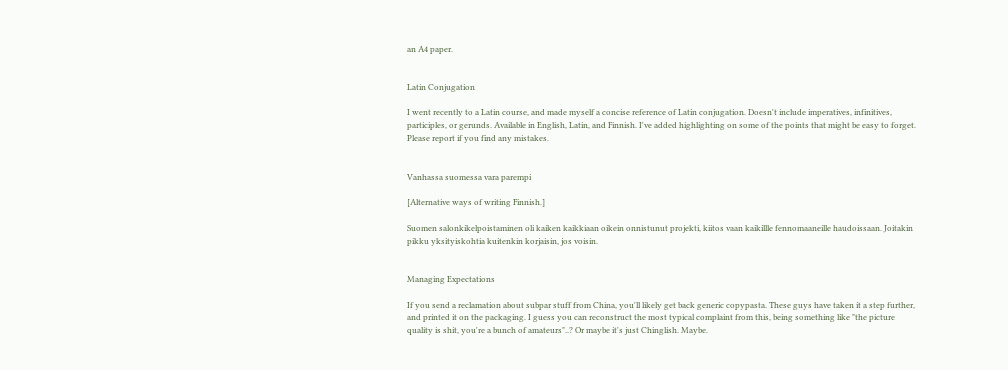an A4 paper.


Latin Conjugation

I went recently to a Latin course, and made myself a concise reference of Latin conjugation. Doesn't include imperatives, infinitives, participles, or gerunds. Available in English, Latin, and Finnish. I've added highlighting on some of the points that might be easy to forget. Please report if you find any mistakes.


Vanhassa suomessa vara parempi

[Alternative ways of writing Finnish.]

Suomen salonkikelpoistaminen oli kaiken kaikkiaan oikein onnistunut projekti, kiitos vaan kaikillle fennomaaneille haudoissaan. Joitakin pikku yksityiskohtia kuitenkin korjaisin, jos voisin.


Managing Expectations

If you send a reclamation about subpar stuff from China, you'll likely get back generic copypasta. These guys have taken it a step further, and printed it on the packaging. I guess you can reconstruct the most typical complaint from this, being something like "the picture quality is shit, you're a bunch of amateurs"..? Or maybe it's just Chinglish. Maybe.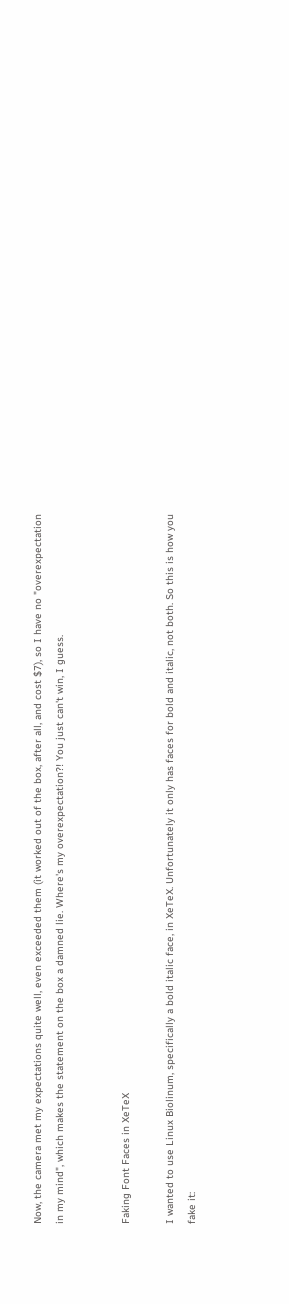Now, the camera met my expectations quite well, even exceeded them (it worked out of the box, after all, and cost $7), so I have no "overexpectation in my mind", which makes the statement on the box a damned lie. Where's my overexpectation?! You just can't win, I guess.


Faking Font Faces in XeTeX

I wanted to use Linux Biolinum, specifically a bold italic face, in XeTeX. Unfortunately it only has faces for bold and italic, not both. So this is how you fake it: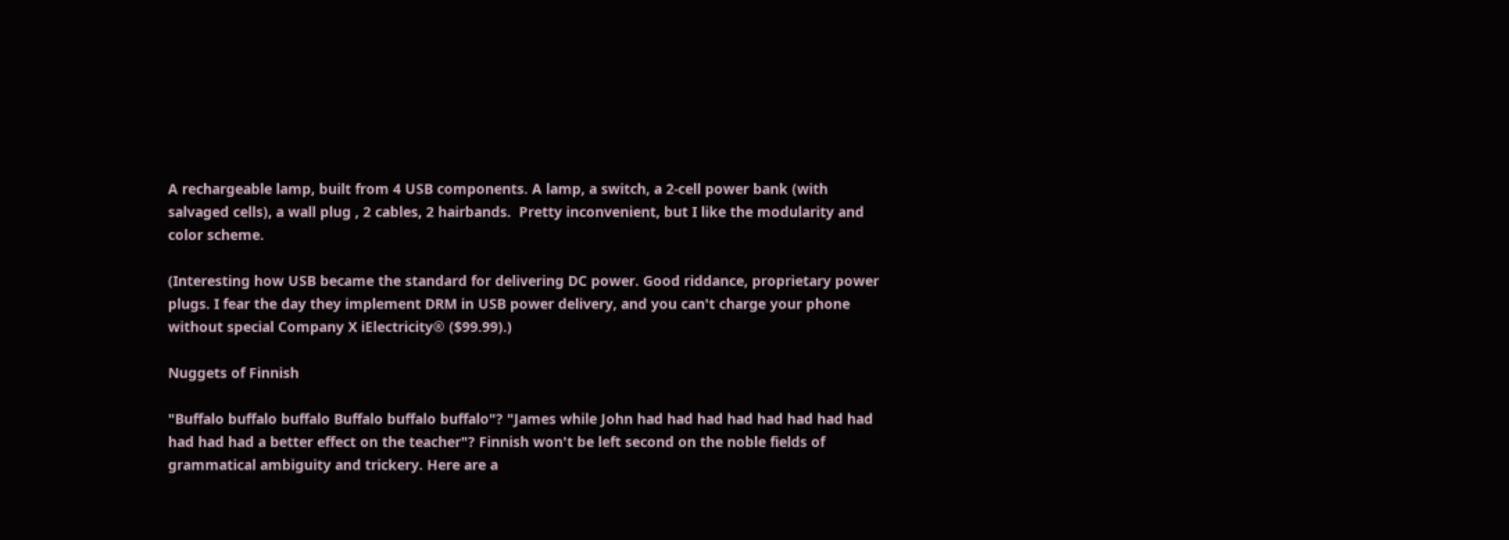A rechargeable lamp, built from 4 USB components. A lamp, a switch, a 2-cell power bank (with salvaged cells), a wall plug , 2 cables, 2 hairbands.  Pretty inconvenient, but I like the modularity and color scheme.

(Interesting how USB became the standard for delivering DC power. Good riddance, proprietary power plugs. I fear the day they implement DRM in USB power delivery, and you can't charge your phone without special Company X iElectricity® ($99.99).)

Nuggets of Finnish

"Buffalo buffalo buffalo Buffalo buffalo buffalo"? "James while John had had had had had had had had had had had a better effect on the teacher"? Finnish won't be left second on the noble fields of grammatical ambiguity and trickery. Here are a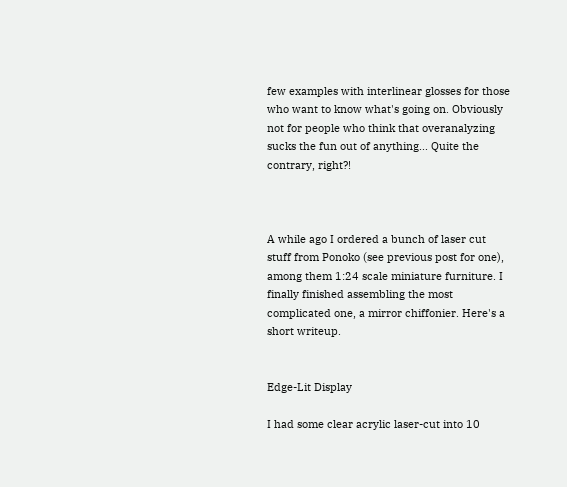few examples with interlinear glosses for those who want to know what's going on. Obviously not for people who think that overanalyzing sucks the fun out of anything... Quite the contrary, right?!



A while ago I ordered a bunch of laser cut stuff from Ponoko (see previous post for one), among them 1:24 scale miniature furniture. I finally finished assembling the most complicated one, a mirror chiffonier. Here's a short writeup.


Edge-Lit Display

I had some clear acrylic laser-cut into 10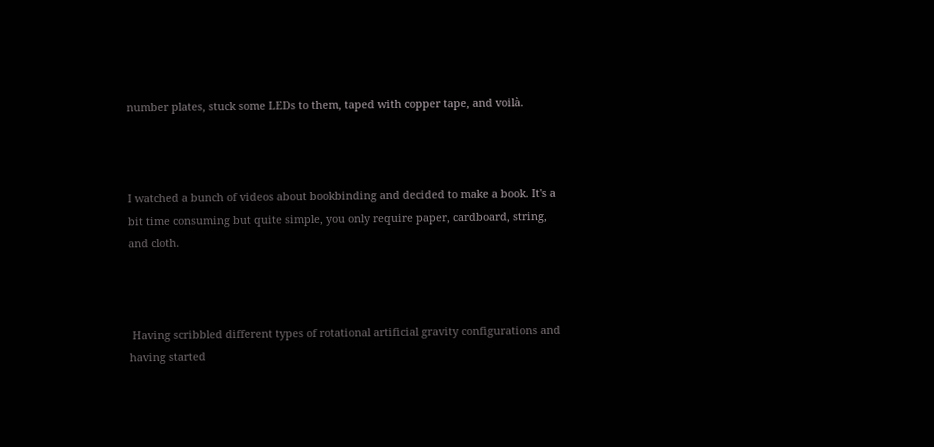number plates, stuck some LEDs to them, taped with copper tape, and voilà.



I watched a bunch of videos about bookbinding and decided to make a book. It's a bit time consuming but quite simple, you only require paper, cardboard, string, and cloth.



 Having scribbled different types of rotational artificial gravity configurations and having started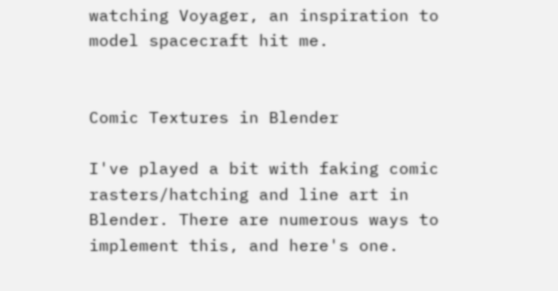watching Voyager, an inspiration to model spacecraft hit me.


Comic Textures in Blender

I've played a bit with faking comic rasters/hatching and line art in Blender. There are numerous ways to implement this, and here's one.